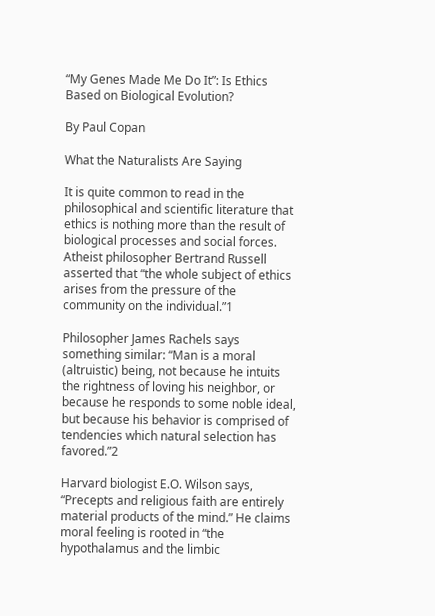“My Genes Made Me Do It”: Is Ethics Based on Biological Evolution?

By Paul Copan

What the Naturalists Are Saying

It is quite common to read in the philosophical and scientific literature that ethics is nothing more than the result of biological processes and social forces. Atheist philosopher Bertrand Russell asserted that “the whole subject of ethics arises from the pressure of the community on the individual.”1

Philosopher James Rachels says something similar: “Man is a moral (altruistic) being, not because he intuits the rightness of loving his neighbor, or because he responds to some noble ideal, but because his behavior is comprised of tendencies which natural selection has favored.”2

Harvard biologist E.O. Wilson says, “Precepts and religious faith are entirely material products of the mind.” He claims moral feeling is rooted in “the hypothalamus and the limbic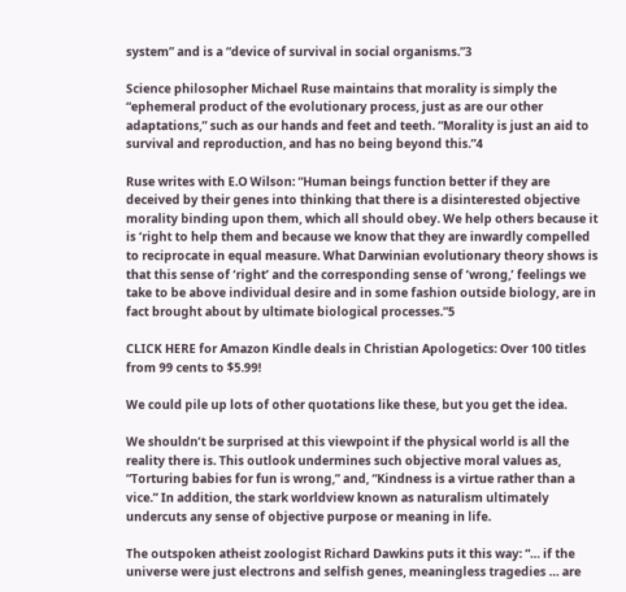system” and is a “device of survival in social organisms.”3

Science philosopher Michael Ruse maintains that morality is simply the “ephemeral product of the evolutionary process, just as are our other adaptations,” such as our hands and feet and teeth. “Morality is just an aid to survival and reproduction, and has no being beyond this.”4

Ruse writes with E.O Wilson: “Human beings function better if they are deceived by their genes into thinking that there is a disinterested objective morality binding upon them, which all should obey. We help others because it is ‘right to help them and because we know that they are inwardly compelled to reciprocate in equal measure. What Darwinian evolutionary theory shows is that this sense of ‘right’ and the corresponding sense of ‘wrong,’ feelings we take to be above individual desire and in some fashion outside biology, are in fact brought about by ultimate biological processes.”5

CLICK HERE for Amazon Kindle deals in Christian Apologetics: Over 100 titles from 99 cents to $5.99!

We could pile up lots of other quotations like these, but you get the idea.

We shouldn’t be surprised at this viewpoint if the physical world is all the reality there is. This outlook undermines such objective moral values as, “Torturing babies for fun is wrong,” and, “Kindness is a virtue rather than a vice.” In addition, the stark worldview known as naturalism ultimately undercuts any sense of objective purpose or meaning in life.

The outspoken atheist zoologist Richard Dawkins puts it this way: “… if the universe were just electrons and selfish genes, meaningless tragedies … are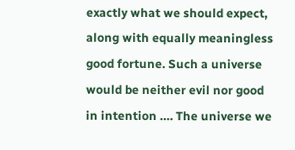exactly what we should expect, along with equally meaningless good fortune. Such a universe would be neither evil nor good in intention …. The universe we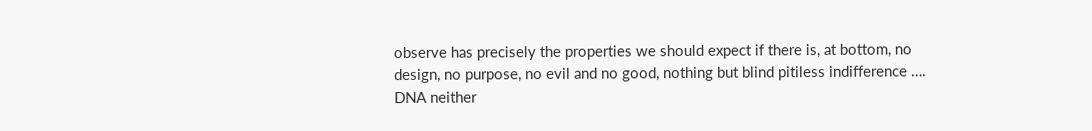observe has precisely the properties we should expect if there is, at bottom, no design, no purpose, no evil and no good, nothing but blind pitiless indifference …. DNA neither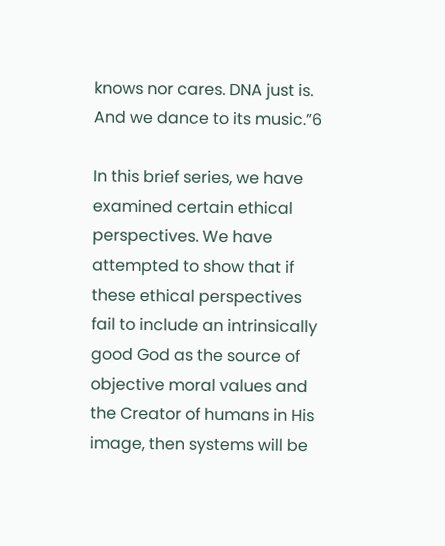knows nor cares. DNA just is. And we dance to its music.”6

In this brief series, we have examined certain ethical perspectives. We have attempted to show that if these ethical perspectives fail to include an intrinsically good God as the source of objective moral values and the Creator of humans in His image, then systems will be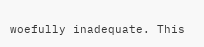woefully inadequate. This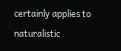certainly applies to naturalistic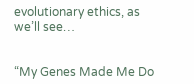evolutionary ethics, as we’ll see…


“My Genes Made Me Do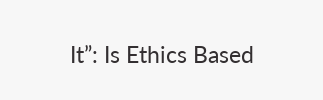It”: Is Ethics Based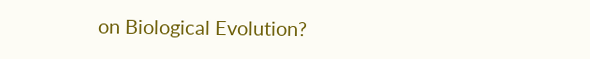on Biological Evolution?